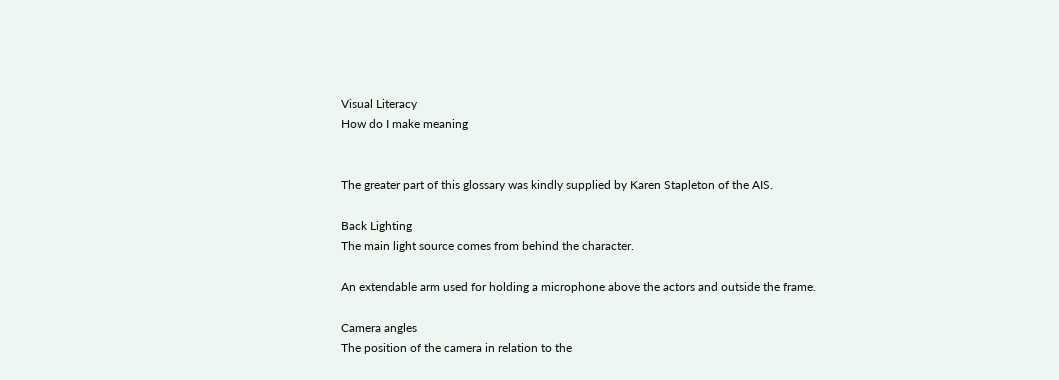Visual Literacy
How do I make meaning


The greater part of this glossary was kindly supplied by Karen Stapleton of the AIS.

Back Lighting
The main light source comes from behind the character.

An extendable arm used for holding a microphone above the actors and outside the frame.

Camera angles
The position of the camera in relation to the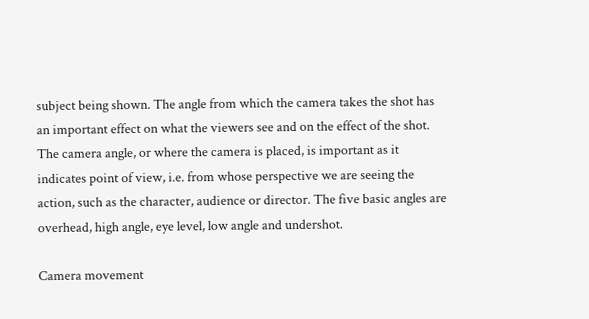subject being shown. The angle from which the camera takes the shot has an important effect on what the viewers see and on the effect of the shot. The camera angle, or where the camera is placed, is important as it indicates point of view, i.e. from whose perspective we are seeing the action, such as the character, audience or director. The five basic angles are overhead, high angle, eye level, low angle and undershot.

Camera movement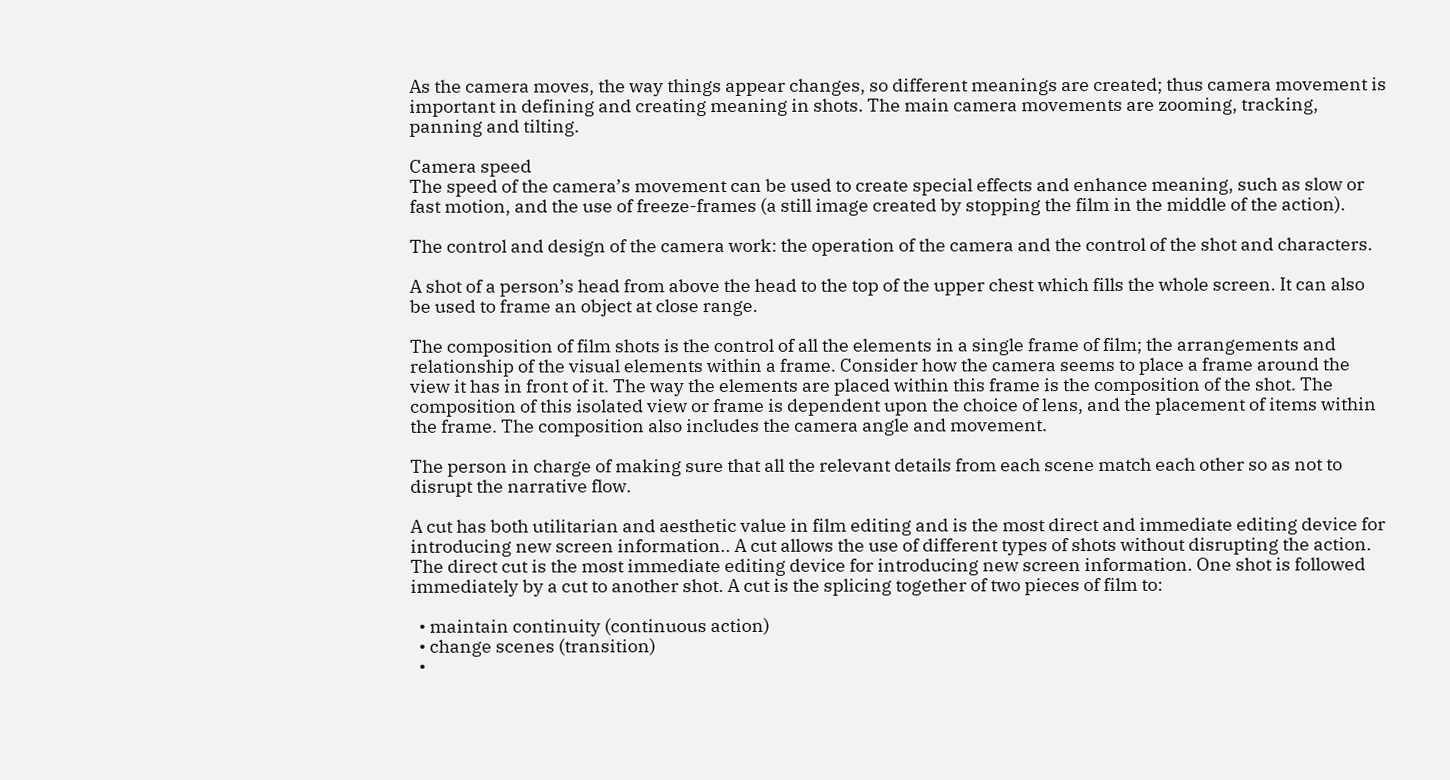As the camera moves, the way things appear changes, so different meanings are created; thus camera movement is important in defining and creating meaning in shots. The main camera movements are zooming, tracking, panning and tilting.

Camera speed
The speed of the camera’s movement can be used to create special effects and enhance meaning, such as slow or fast motion, and the use of freeze-frames (a still image created by stopping the film in the middle of the action).

The control and design of the camera work: the operation of the camera and the control of the shot and characters.

A shot of a person’s head from above the head to the top of the upper chest which fills the whole screen. It can also be used to frame an object at close range.

The composition of film shots is the control of all the elements in a single frame of film; the arrangements and relationship of the visual elements within a frame. Consider how the camera seems to place a frame around the view it has in front of it. The way the elements are placed within this frame is the composition of the shot. The composition of this isolated view or frame is dependent upon the choice of lens, and the placement of items within the frame. The composition also includes the camera angle and movement.

The person in charge of making sure that all the relevant details from each scene match each other so as not to disrupt the narrative flow.

A cut has both utilitarian and aesthetic value in film editing and is the most direct and immediate editing device for introducing new screen information.. A cut allows the use of different types of shots without disrupting the action. The direct cut is the most immediate editing device for introducing new screen information. One shot is followed immediately by a cut to another shot. A cut is the splicing together of two pieces of film to:

  • maintain continuity (continuous action)
  • change scenes (transition)
  •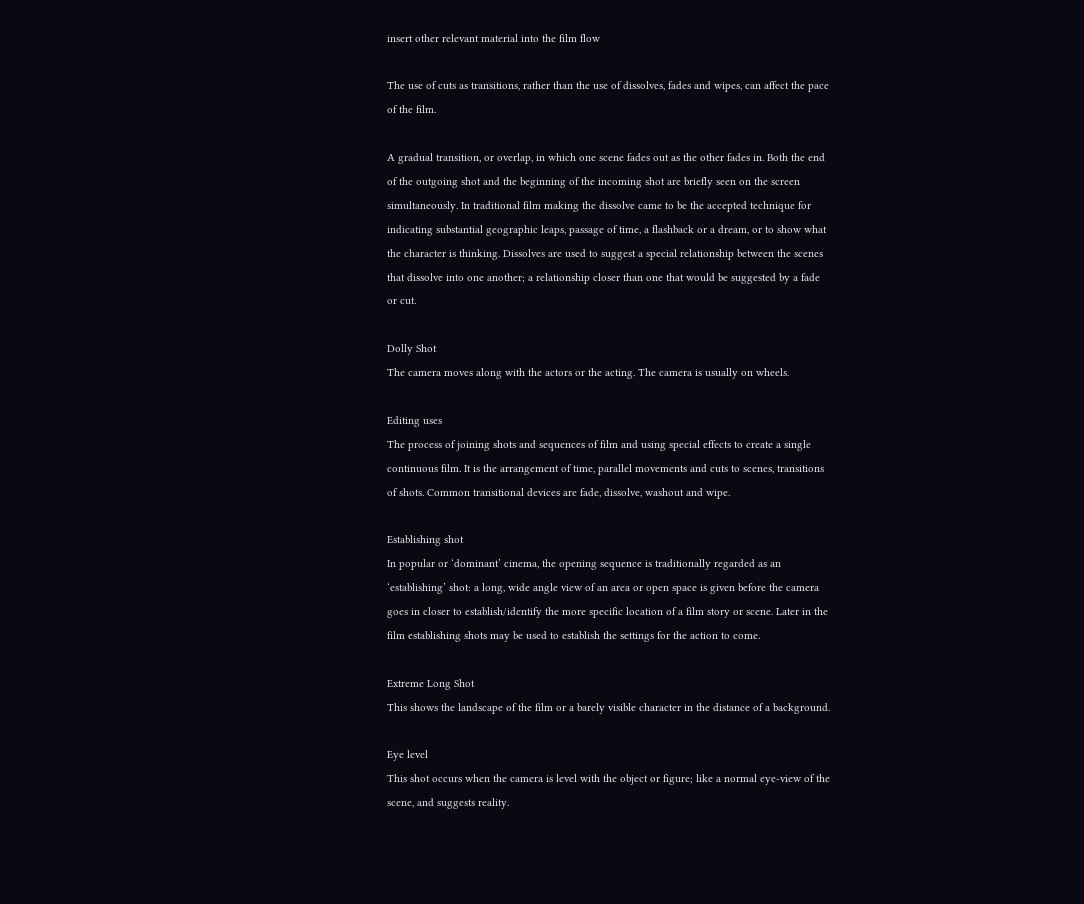insert other relevant material into the film flow

The use of cuts as transitions, rather than the use of dissolves, fades and wipes, can affect the pace of the film.

A gradual transition, or overlap, in which one scene fades out as the other fades in. Both the end of the outgoing shot and the beginning of the incoming shot are briefly seen on the screen simultaneously. In traditional film making the dissolve came to be the accepted technique for indicating substantial geographic leaps, passage of time, a flashback or a dream, or to show what the character is thinking. Dissolves are used to suggest a special relationship between the scenes that dissolve into one another; a relationship closer than one that would be suggested by a fade or cut.

Dolly Shot
The camera moves along with the actors or the acting. The camera is usually on wheels.

Editing uses
The process of joining shots and sequences of film and using special effects to create a single continuous film. It is the arrangement of time, parallel movements and cuts to scenes, transitions of shots. Common transitional devices are fade, dissolve, washout and wipe.

Establishing shot
In popular or ‘dominant’ cinema, the opening sequence is traditionally regarded as an ‘establishing’ shot: a long, wide angle view of an area or open space is given before the camera goes in closer to establish/identify the more specific location of a film story or scene. Later in the film establishing shots may be used to establish the settings for the action to come.

Extreme Long Shot
This shows the landscape of the film or a barely visible character in the distance of a background.

Eye level
This shot occurs when the camera is level with the object or figure; like a normal eye-view of the scene, and suggests reality.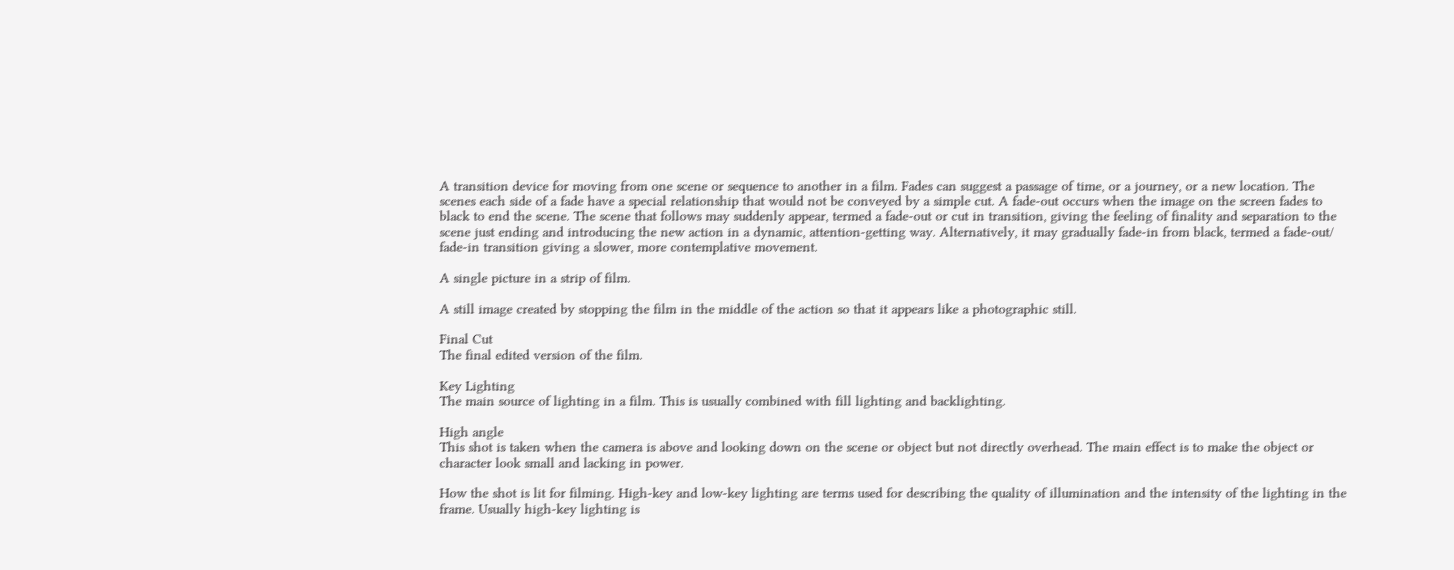A transition device for moving from one scene or sequence to another in a film. Fades can suggest a passage of time, or a journey, or a new location. The scenes each side of a fade have a special relationship that would not be conveyed by a simple cut. A fade-out occurs when the image on the screen fades to black to end the scene. The scene that follows may suddenly appear, termed a fade-out or cut in transition, giving the feeling of finality and separation to the scene just ending and introducing the new action in a dynamic, attention-getting way. Alternatively, it may gradually fade-in from black, termed a fade-out/ fade-in transition giving a slower, more contemplative movement.

A single picture in a strip of film.

A still image created by stopping the film in the middle of the action so that it appears like a photographic still.

Final Cut
The final edited version of the film.

Key Lighting
The main source of lighting in a film. This is usually combined with fill lighting and backlighting.

High angle
This shot is taken when the camera is above and looking down on the scene or object but not directly overhead. The main effect is to make the object or character look small and lacking in power.

How the shot is lit for filming. High-key and low-key lighting are terms used for describing the quality of illumination and the intensity of the lighting in the frame. Usually high-key lighting is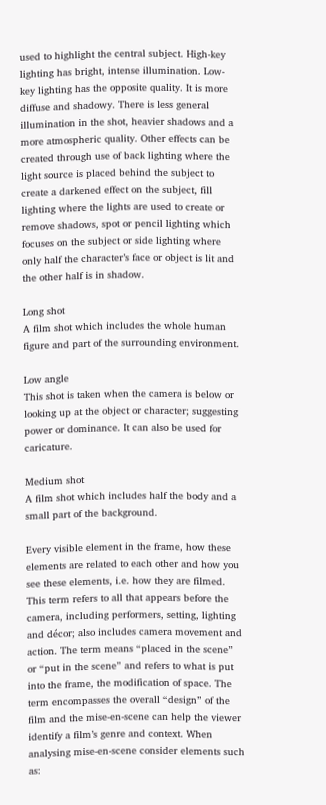used to highlight the central subject. High-key lighting has bright, intense illumination. Low-key lighting has the opposite quality. It is more diffuse and shadowy. There is less general illumination in the shot, heavier shadows and a more atmospheric quality. Other effects can be created through use of back lighting where the light source is placed behind the subject to create a darkened effect on the subject, fill lighting where the lights are used to create or remove shadows, spot or pencil lighting which focuses on the subject or side lighting where only half the character’s face or object is lit and the other half is in shadow.

Long shot
A film shot which includes the whole human figure and part of the surrounding environment.

Low angle
This shot is taken when the camera is below or looking up at the object or character; suggesting power or dominance. It can also be used for caricature.

Medium shot
A film shot which includes half the body and a small part of the background.

Every visible element in the frame, how these elements are related to each other and how you see these elements, i.e. how they are filmed. This term refers to all that appears before the camera, including performers, setting, lighting and décor; also includes camera movement and action. The term means “placed in the scene” or “put in the scene” and refers to what is put into the frame, the modification of space. The term encompasses the overall “design” of the film and the mise-en-scene can help the viewer identify a film’s genre and context. When analysing mise-en-scene consider elements such as: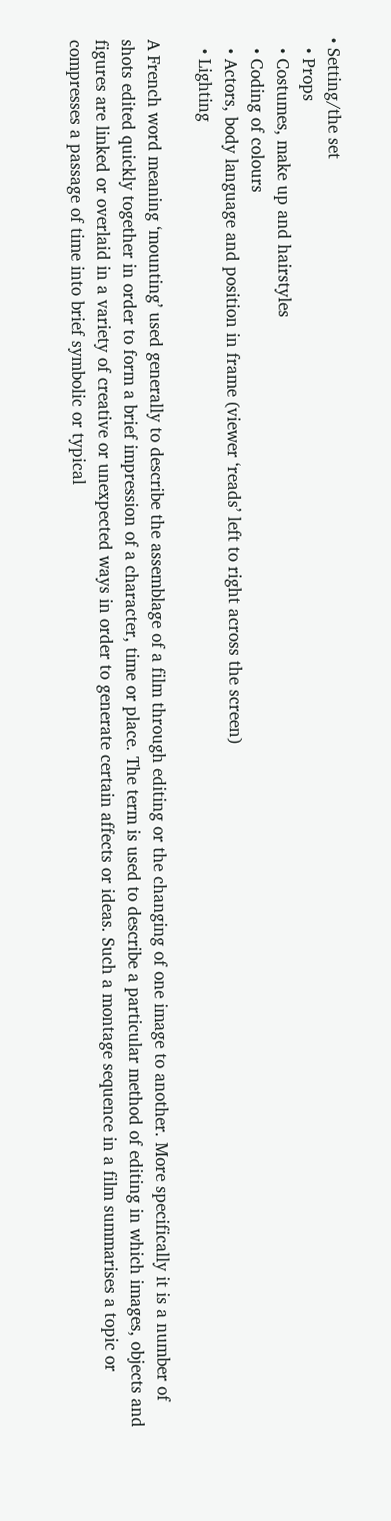• Setting/the set
  • Props
  • Costumes, make up and hairstyles
  • Coding of colours
  • Actors, body language and position in frame (viewer ‘reads’ left to right across the screen)
  • Lighting

A French word meaning ‘mounting’ used generally to describe the assemblage of a film through editing or the changing of one image to another. More specifically it is a number of shots edited quickly together in order to form a brief impression of a character, time or place. The term is used to describe a particular method of editing in which images, objects and figures are linked or overlaid in a variety of creative or unexpected ways in order to generate certain affects or ideas. Such a montage sequence in a film summarises a topic or compresses a passage of time into brief symbolic or typical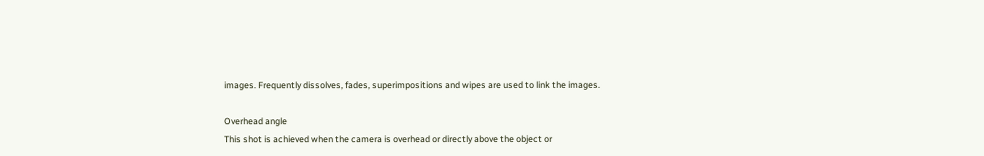images. Frequently dissolves, fades, superimpositions and wipes are used to link the images.

Overhead angle
This shot is achieved when the camera is overhead or directly above the object or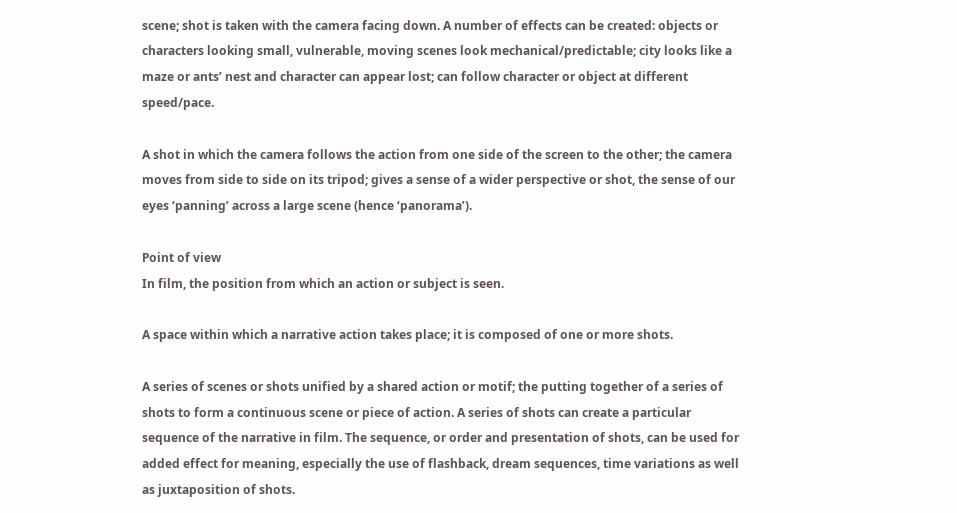scene; shot is taken with the camera facing down. A number of effects can be created: objects or characters looking small, vulnerable, moving scenes look mechanical/predictable; city looks like a maze or ants’ nest and character can appear lost; can follow character or object at different speed/pace.

A shot in which the camera follows the action from one side of the screen to the other; the camera moves from side to side on its tripod; gives a sense of a wider perspective or shot, the sense of our eyes ‘panning’ across a large scene (hence ‘panorama’).

Point of view
In film, the position from which an action or subject is seen.

A space within which a narrative action takes place; it is composed of one or more shots.

A series of scenes or shots unified by a shared action or motif; the putting together of a series of shots to form a continuous scene or piece of action. A series of shots can create a particular sequence of the narrative in film. The sequence, or order and presentation of shots, can be used for added effect for meaning, especially the use of flashback, dream sequences, time variations as well as juxtaposition of shots.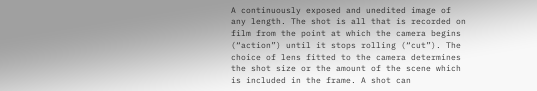A continuously exposed and unedited image of any length. The shot is all that is recorded on film from the point at which the camera begins (“action”) until it stops rolling (“cut”). The choice of lens fitted to the camera determines the shot size or the amount of the scene which is included in the frame. A shot can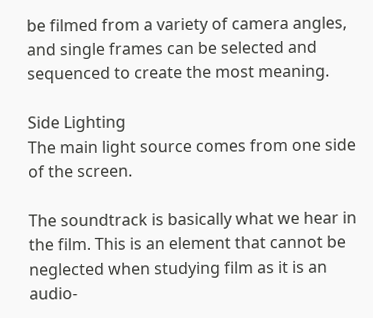be filmed from a variety of camera angles, and single frames can be selected and sequenced to create the most meaning.

Side Lighting
The main light source comes from one side of the screen.

The soundtrack is basically what we hear in the film. This is an element that cannot be neglected when studying film as it is an audio-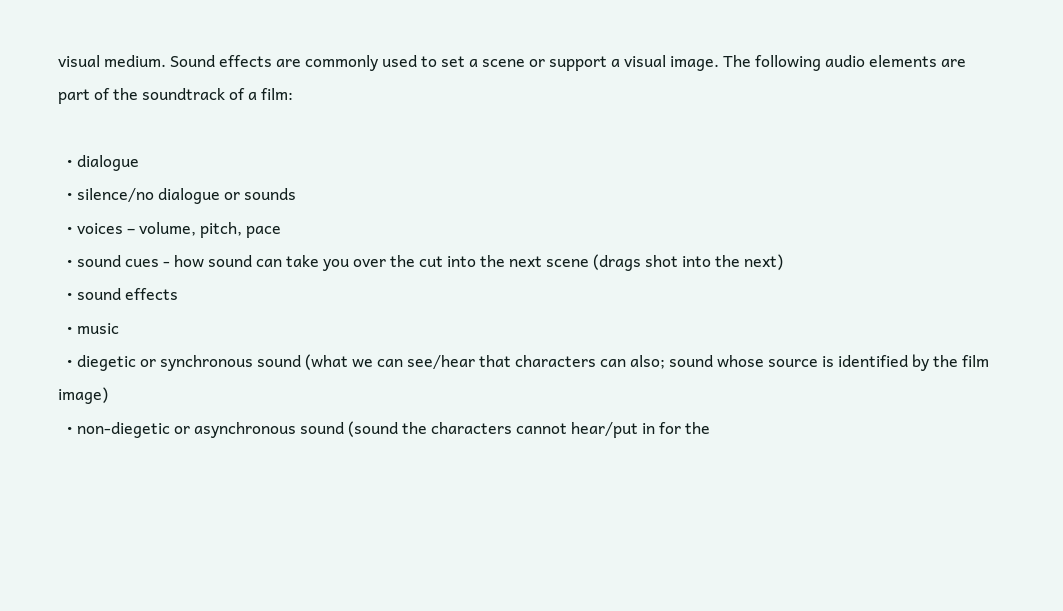visual medium. Sound effects are commonly used to set a scene or support a visual image. The following audio elements are part of the soundtrack of a film:

  • dialogue
  • silence/no dialogue or sounds
  • voices – volume, pitch, pace
  • sound cues - how sound can take you over the cut into the next scene (drags shot into the next)
  • sound effects
  • music
  • diegetic or synchronous sound (what we can see/hear that characters can also; sound whose source is identified by the film image)
  • non-diegetic or asynchronous sound (sound the characters cannot hear/put in for the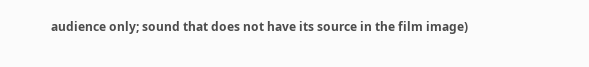audience only; sound that does not have its source in the film image)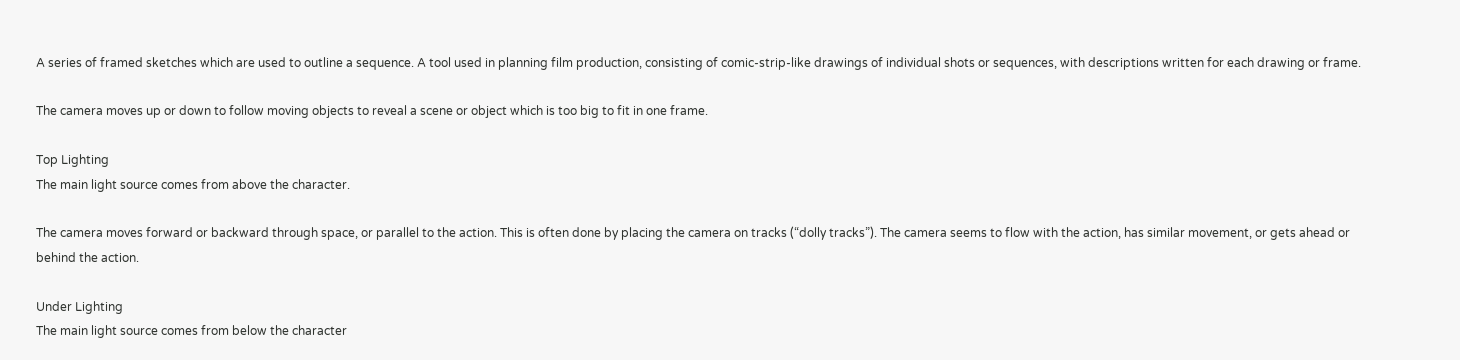A series of framed sketches which are used to outline a sequence. A tool used in planning film production, consisting of comic-strip-like drawings of individual shots or sequences, with descriptions written for each drawing or frame.

The camera moves up or down to follow moving objects to reveal a scene or object which is too big to fit in one frame.

Top Lighting
The main light source comes from above the character.

The camera moves forward or backward through space, or parallel to the action. This is often done by placing the camera on tracks (“dolly tracks”). The camera seems to flow with the action, has similar movement, or gets ahead or behind the action.

Under Lighting
The main light source comes from below the character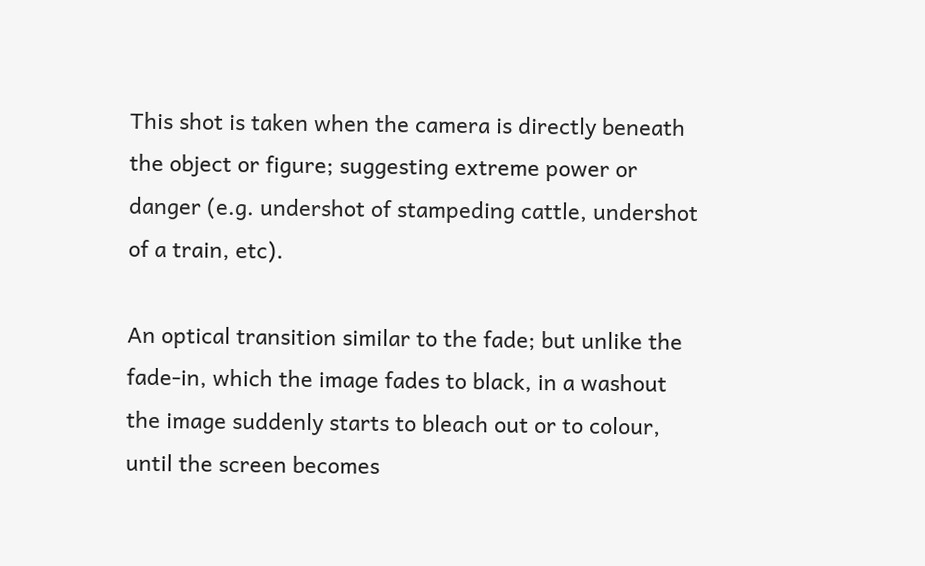This shot is taken when the camera is directly beneath the object or figure; suggesting extreme power or danger (e.g. undershot of stampeding cattle, undershot of a train, etc).

An optical transition similar to the fade; but unlike the fade-in, which the image fades to black, in a washout the image suddenly starts to bleach out or to colour, until the screen becomes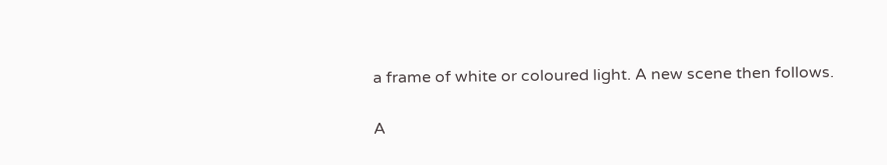a frame of white or coloured light. A new scene then follows.

A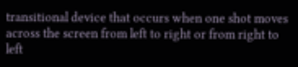transitional device that occurs when one shot moves across the screen from left to right or from right to left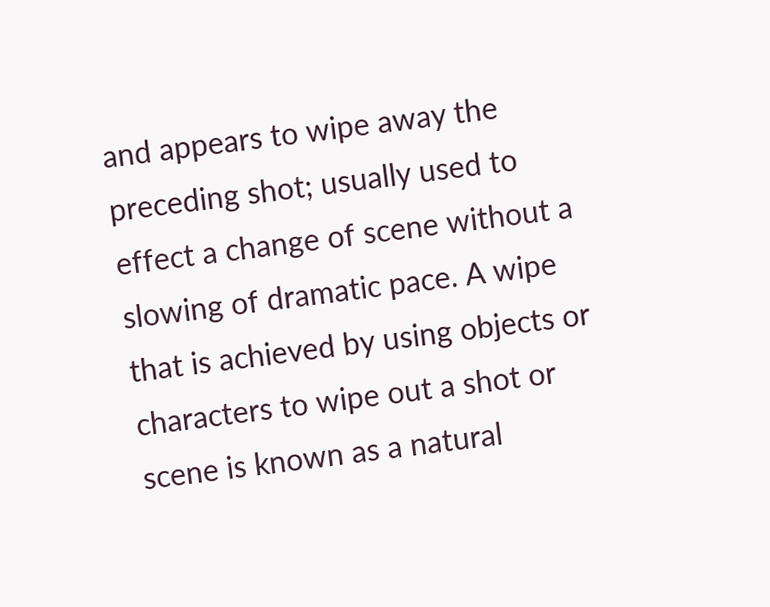and appears to wipe away the preceding shot; usually used to effect a change of scene without a slowing of dramatic pace. A wipe that is achieved by using objects or characters to wipe out a shot or scene is known as a natural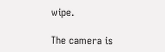wipe.

The camera is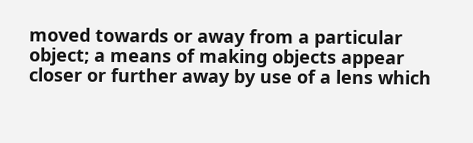moved towards or away from a particular object; a means of making objects appear closer or further away by use of a lens which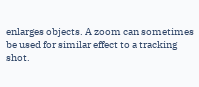enlarges objects. A zoom can sometimes be used for similar effect to a tracking shot.